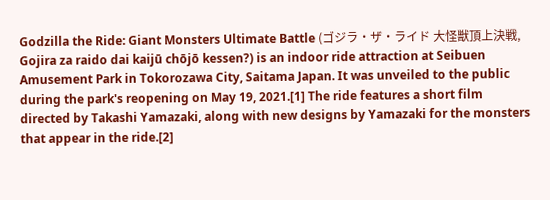Godzilla the Ride: Giant Monsters Ultimate Battle (ゴジラ・ザ・ライド 大怪獣頂上決戦,   Gojira za raido dai kaijū chōjō kessen?) is an indoor ride attraction at Seibuen Amusement Park in Tokorozawa City, Saitama Japan. It was unveiled to the public during the park's reopening on May 19, 2021.[1] The ride features a short film directed by Takashi Yamazaki, along with new designs by Yamazaki for the monsters that appear in the ride.[2]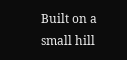Built on a small hill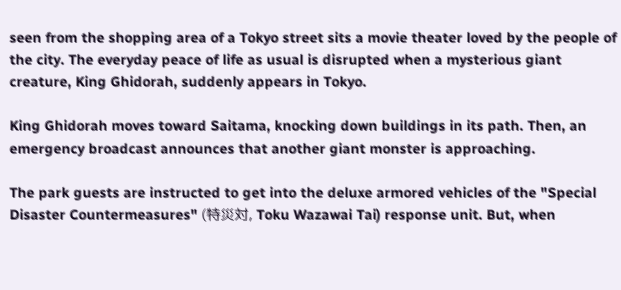seen from the shopping area of a Tokyo street sits a movie theater loved by the people of the city. The everyday peace of life as usual is disrupted when a mysterious giant creature, King Ghidorah, suddenly appears in Tokyo.

King Ghidorah moves toward Saitama, knocking down buildings in its path. Then, an emergency broadcast announces that another giant monster is approaching.

The park guests are instructed to get into the deluxe armored vehicles of the "Special Disaster Countermeasures" (特災対, Toku Wazawai Tai) response unit. But, when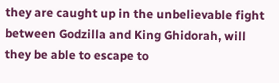they are caught up in the unbelievable fight between Godzilla and King Ghidorah, will they be able to escape to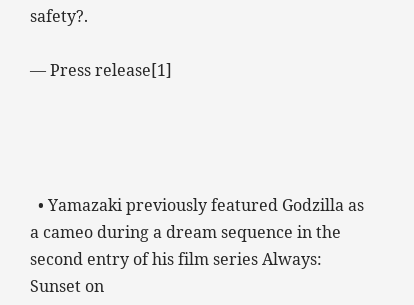safety?.

— Press release[1]




  • Yamazaki previously featured Godzilla as a cameo during a dream sequence in the second entry of his film series Always: Sunset on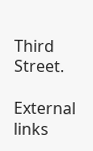Third Street.

External links